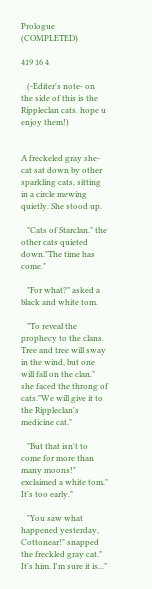Prologue (COMPLETED)

419 16 4

   (-Editer's note- on the side of this is the Rippleclan cats. hope u enjoy them!)


A freckeled gray she-cat sat down by other sparkling cats, sitting in a circle mewing quietly. She stood up.

   "Cats of Starclan." the other cats quieted down."The time has come."

   "For what?" asked a black and white tom.

   "To reveal the prophecy to the clans. Tree and tree will sway in the wind, but one will fall on the clan." she faced the throng of cats."We will give it to the Rippleclan's medicine cat."

   "But that isn't to come for more than many moons!" exclaimed a white tom." It's too early."

   "You saw what happened yesterday, Cottonear!" snapped the freckled gray cat." It's him. I'm sure it is..."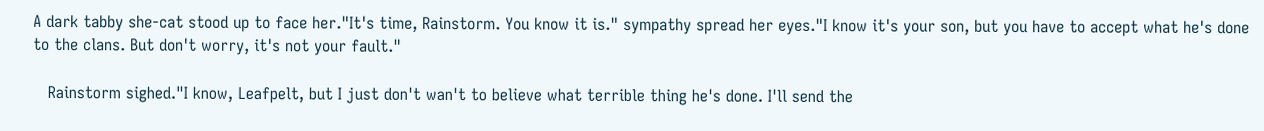A dark tabby she-cat stood up to face her."It's time, Rainstorm. You know it is." sympathy spread her eyes."I know it's your son, but you have to accept what he's done to the clans. But don't worry, it's not your fault."

   Rainstorm sighed."I know, Leafpelt, but I just don't wan't to believe what terrible thing he's done. I'll send the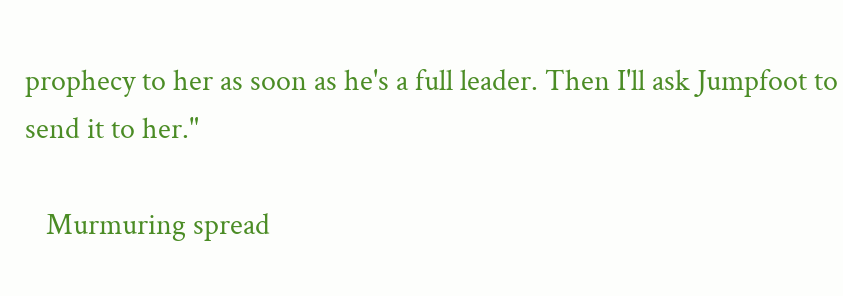prophecy to her as soon as he's a full leader. Then I'll ask Jumpfoot to send it to her."

   Murmuring spread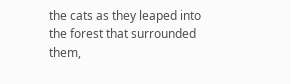the cats as they leaped into the forest that surrounded them,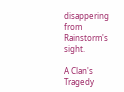disappering from Rainstorm's sight.

A Clan's Tragedy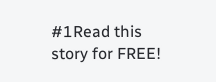#1Read this story for FREE!